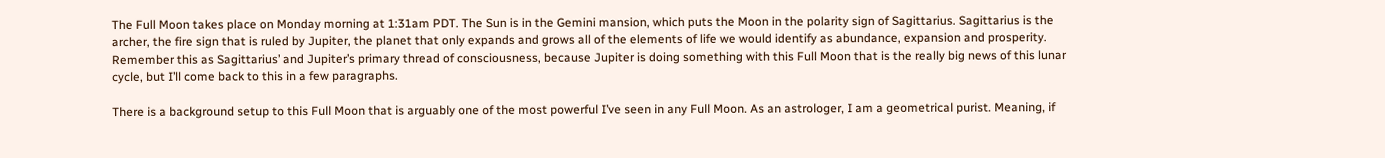The Full Moon takes place on Monday morning at 1:31am PDT. The Sun is in the Gemini mansion, which puts the Moon in the polarity sign of Sagittarius. Sagittarius is the archer, the fire sign that is ruled by Jupiter, the planet that only expands and grows all of the elements of life we would identify as abundance, expansion and prosperity. Remember this as Sagittarius’ and Jupiter’s primary thread of consciousness, because Jupiter is doing something with this Full Moon that is the really big news of this lunar cycle, but I’ll come back to this in a few paragraphs.

There is a background setup to this Full Moon that is arguably one of the most powerful I’ve seen in any Full Moon. As an astrologer, I am a geometrical purist. Meaning, if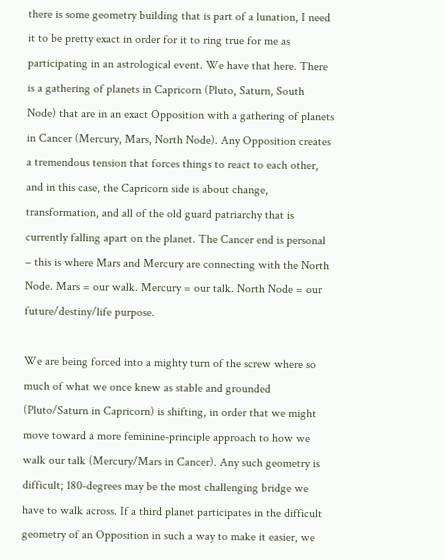there is some geometry building that is part of a lunation, I need it to be pretty exact in order for it to ring true for me as participating in an astrological event. We have that here. There is a gathering of planets in Capricorn (Pluto, Saturn, South Node) that are in an exact Opposition with a gathering of planets in Cancer (Mercury, Mars, North Node). Any Opposition creates a tremendous tension that forces things to react to each other, and in this case, the Capricorn side is about change, transformation, and all of the old guard patriarchy that is currently falling apart on the planet. The Cancer end is personal – this is where Mars and Mercury are connecting with the North Node. Mars = our walk. Mercury = our talk. North Node = our future/destiny/life purpose.

We are being forced into a mighty turn of the screw where so much of what we once knew as stable and grounded (Pluto/Saturn in Capricorn) is shifting, in order that we might move toward a more feminine-principle approach to how we walk our talk (Mercury/Mars in Cancer). Any such geometry is difficult; 180-degrees may be the most challenging bridge we have to walk across. If a third planet participates in the difficult geometry of an Opposition in such a way to make it easier, we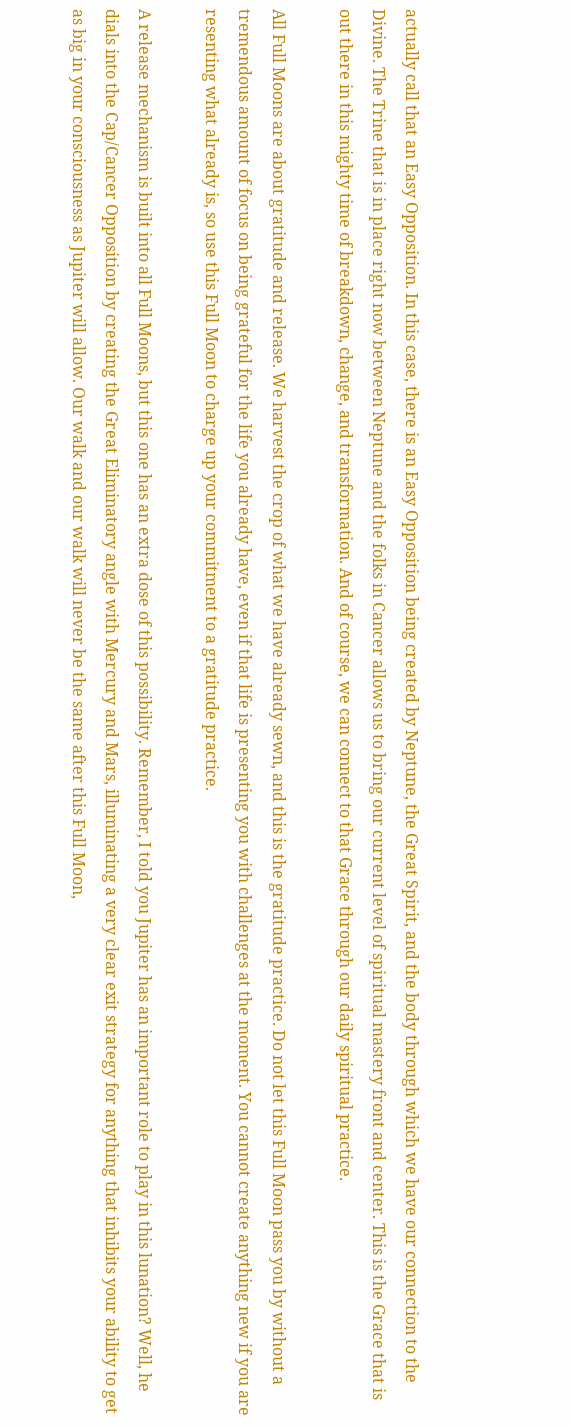actually call that an Easy Opposition. In this case, there is an Easy Opposition being created by Neptune, the Great Spirit, and the body through which we have our connection to the Divine. The Trine that is in place right now between Neptune and the folks in Cancer allows us to bring our current level of spiritual mastery front and center. This is the Grace that is out there in this mighty time of breakdown, change, and transformation. And of course, we can connect to that Grace through our daily spiritual practice.

All Full Moons are about gratitude and release. We harvest the crop of what we have already sewn, and this is the gratitude practice. Do not let this Full Moon pass you by without a tremendous amount of focus on being grateful for the life you already have, even if that life is presenting you with challenges at the moment. You cannot create anything new if you are resenting what already is, so use this Full Moon to charge up your commitment to a gratitude practice.

A release mechanism is built into all Full Moons, but this one has an extra dose of this possibility. Remember, I told you Jupiter has an important role to play in this lunation? Well, he dials into the Cap/Cancer Opposition by creating the Great Eliminatory angle with Mercury and Mars, illuminating a very clear exit strategy for anything that inhibits your ability to get as big in your consciousness as Jupiter will allow. Our walk and our walk will never be the same after this Full Moon,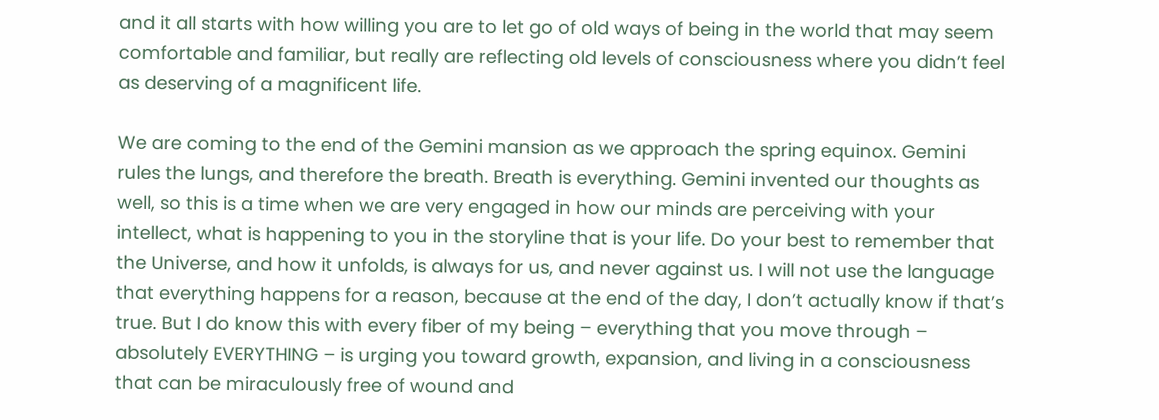and it all starts with how willing you are to let go of old ways of being in the world that may seem comfortable and familiar, but really are reflecting old levels of consciousness where you didn’t feel as deserving of a magnificent life.

We are coming to the end of the Gemini mansion as we approach the spring equinox. Gemini rules the lungs, and therefore the breath. Breath is everything. Gemini invented our thoughts as well, so this is a time when we are very engaged in how our minds are perceiving with your intellect, what is happening to you in the storyline that is your life. Do your best to remember that the Universe, and how it unfolds, is always for us, and never against us. I will not use the language that everything happens for a reason, because at the end of the day, I don’t actually know if that’s true. But I do know this with every fiber of my being – everything that you move through – absolutely EVERYTHING – is urging you toward growth, expansion, and living in a consciousness that can be miraculously free of wound and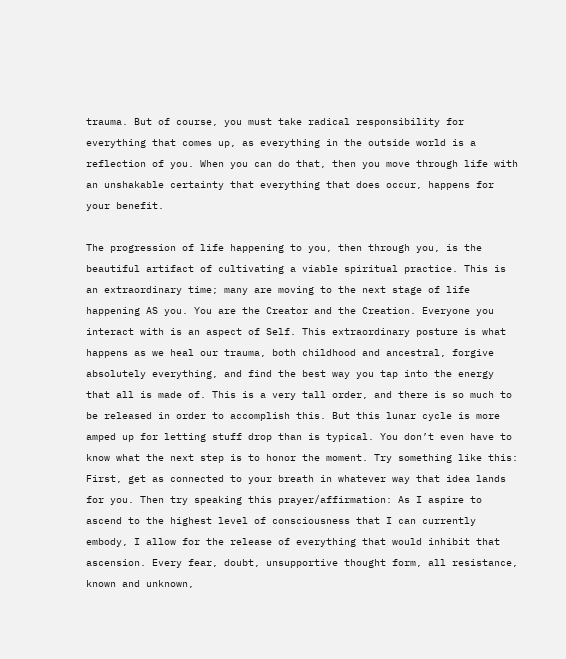trauma. But of course, you must take radical responsibility for everything that comes up, as everything in the outside world is a reflection of you. When you can do that, then you move through life with an unshakable certainty that everything that does occur, happens for your benefit.

The progression of life happening to you, then through you, is the beautiful artifact of cultivating a viable spiritual practice. This is an extraordinary time; many are moving to the next stage of life happening AS you. You are the Creator and the Creation. Everyone you interact with is an aspect of Self. This extraordinary posture is what happens as we heal our trauma, both childhood and ancestral, forgive absolutely everything, and find the best way you tap into the energy that all is made of. This is a very tall order, and there is so much to be released in order to accomplish this. But this lunar cycle is more amped up for letting stuff drop than is typical. You don’t even have to know what the next step is to honor the moment. Try something like this: First, get as connected to your breath in whatever way that idea lands for you. Then try speaking this prayer/affirmation: As I aspire to ascend to the highest level of consciousness that I can currently embody, I allow for the release of everything that would inhibit that ascension. Every fear, doubt, unsupportive thought form, all resistance, known and unknown,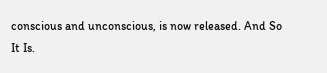conscious and unconscious, is now released. And So It Is.